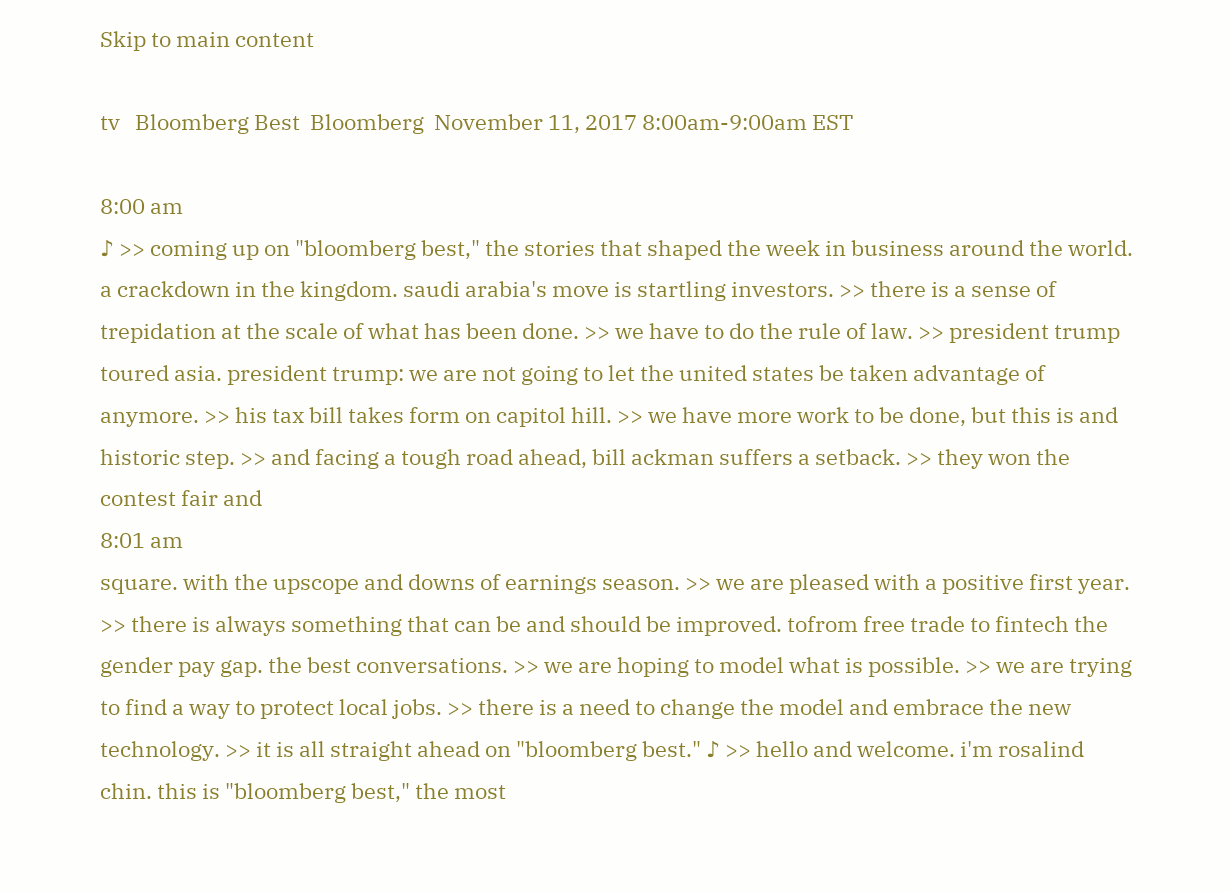Skip to main content

tv   Bloomberg Best  Bloomberg  November 11, 2017 8:00am-9:00am EST

8:00 am
♪ >> coming up on "bloomberg best," the stories that shaped the week in business around the world. a crackdown in the kingdom. saudi arabia's move is startling investors. >> there is a sense of trepidation at the scale of what has been done. >> we have to do the rule of law. >> president trump toured asia. president trump: we are not going to let the united states be taken advantage of anymore. >> his tax bill takes form on capitol hill. >> we have more work to be done, but this is and historic step. >> and facing a tough road ahead, bill ackman suffers a setback. >> they won the contest fair and
8:01 am
square. with the upscope and downs of earnings season. >> we are pleased with a positive first year. >> there is always something that can be and should be improved. tofrom free trade to fintech the gender pay gap. the best conversations. >> we are hoping to model what is possible. >> we are trying to find a way to protect local jobs. >> there is a need to change the model and embrace the new technology. >> it is all straight ahead on "bloomberg best." ♪ >> hello and welcome. i'm rosalind chin. this is "bloomberg best," the most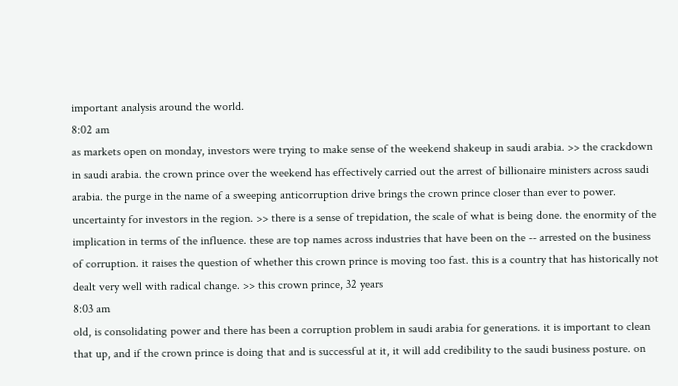important analysis around the world.
8:02 am
as markets open on monday, investors were trying to make sense of the weekend shakeup in saudi arabia. >> the crackdown in saudi arabia. the crown prince over the weekend has effectively carried out the arrest of billionaire ministers across saudi arabia. the purge in the name of a sweeping anticorruption drive brings the crown prince closer than ever to power. uncertainty for investors in the region. >> there is a sense of trepidation, the scale of what is being done. the enormity of the implication in terms of the influence. these are top names across industries that have been on the -- arrested on the business of corruption. it raises the question of whether this crown prince is moving too fast. this is a country that has historically not dealt very well with radical change. >> this crown prince, 32 years
8:03 am
old, is consolidating power and there has been a corruption problem in saudi arabia for generations. it is important to clean that up, and if the crown prince is doing that and is successful at it, it will add credibility to the saudi business posture. on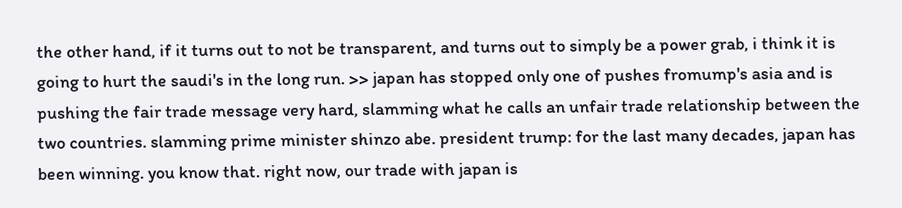the other hand, if it turns out to not be transparent, and turns out to simply be a power grab, i think it is going to hurt the saudi's in the long run. >> japan has stopped only one of pushes fromump's asia and is pushing the fair trade message very hard, slamming what he calls an unfair trade relationship between the two countries. slamming prime minister shinzo abe. president trump: for the last many decades, japan has been winning. you know that. right now, our trade with japan is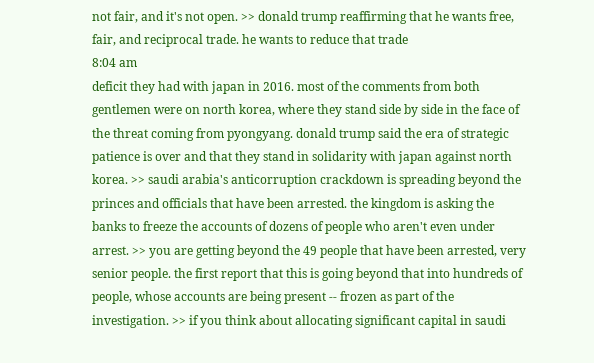not fair, and it's not open. >> donald trump reaffirming that he wants free, fair, and reciprocal trade. he wants to reduce that trade
8:04 am
deficit they had with japan in 2016. most of the comments from both gentlemen were on north korea, where they stand side by side in the face of the threat coming from pyongyang. donald trump said the era of strategic patience is over and that they stand in solidarity with japan against north korea. >> saudi arabia's anticorruption crackdown is spreading beyond the princes and officials that have been arrested. the kingdom is asking the banks to freeze the accounts of dozens of people who aren't even under arrest. >> you are getting beyond the 49 people that have been arrested, very senior people. the first report that this is going beyond that into hundreds of people, whose accounts are being present -- frozen as part of the investigation. >> if you think about allocating significant capital in saudi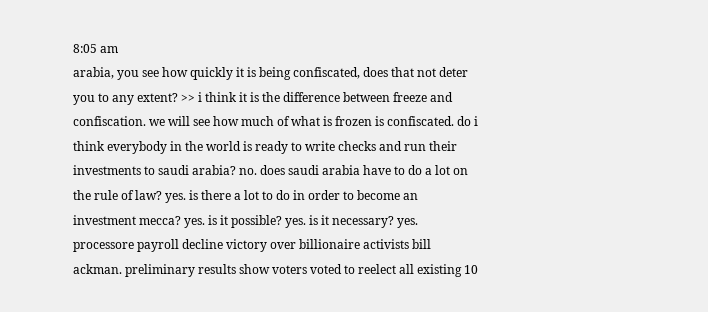8:05 am
arabia, you see how quickly it is being confiscated, does that not deter you to any extent? >> i think it is the difference between freeze and confiscation. we will see how much of what is frozen is confiscated. do i think everybody in the world is ready to write checks and run their investments to saudi arabia? no. does saudi arabia have to do a lot on the rule of law? yes. is there a lot to do in order to become an investment mecca? yes. is it possible? yes. is it necessary? yes. processore payroll decline victory over billionaire activists bill ackman. preliminary results show voters voted to reelect all existing 10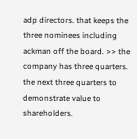adp directors. that keeps the three nominees including ackman off the board. >> the company has three quarters. the next three quarters to demonstrate value to shareholders.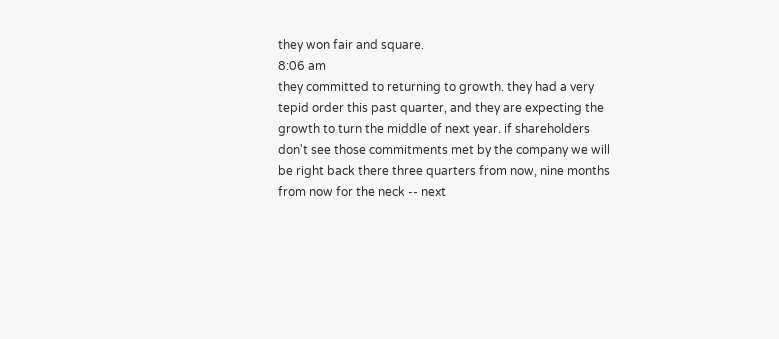they won fair and square.
8:06 am
they committed to returning to growth. they had a very tepid order this past quarter, and they are expecting the growth to turn the middle of next year. if shareholders don't see those commitments met by the company we will be right back there three quarters from now, nine months from now for the neck -- next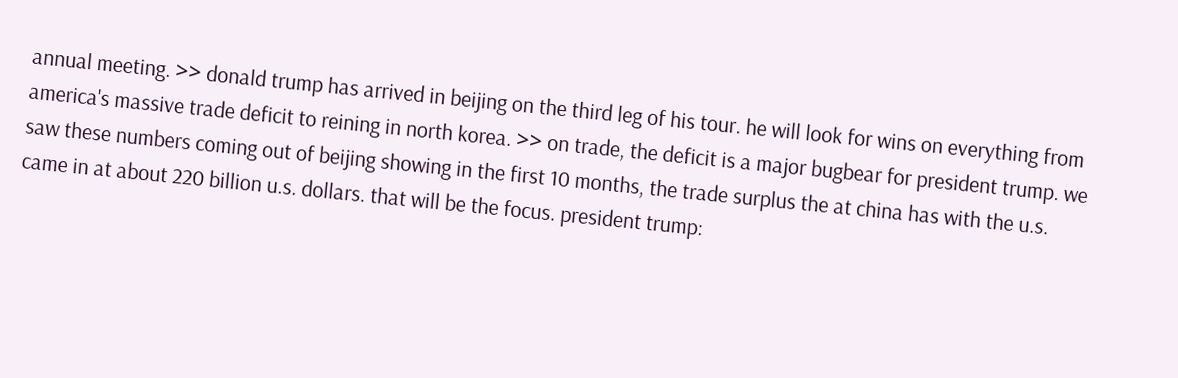annual meeting. >> donald trump has arrived in beijing on the third leg of his tour. he will look for wins on everything from america's massive trade deficit to reining in north korea. >> on trade, the deficit is a major bugbear for president trump. we saw these numbers coming out of beijing showing in the first 10 months, the trade surplus the at china has with the u.s. came in at about 220 billion u.s. dollars. that will be the focus. president trump: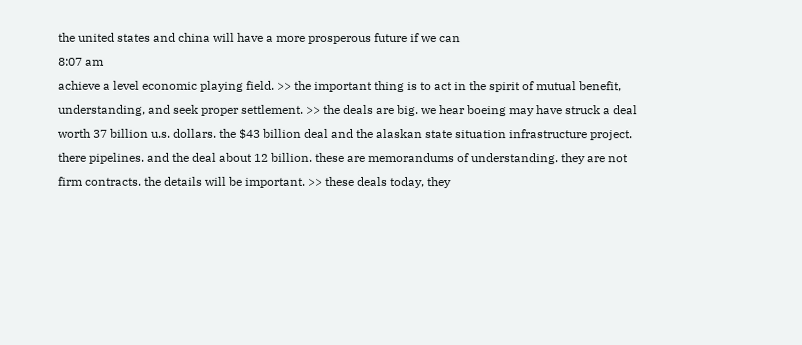the united states and china will have a more prosperous future if we can
8:07 am
achieve a level economic playing field. >> the important thing is to act in the spirit of mutual benefit, understanding, and seek proper settlement. >> the deals are big. we hear boeing may have struck a deal worth 37 billion u.s. dollars. the $43 billion deal and the alaskan state situation infrastructure project. there pipelines. and the deal about 12 billion. these are memorandums of understanding. they are not firm contracts. the details will be important. >> these deals today, they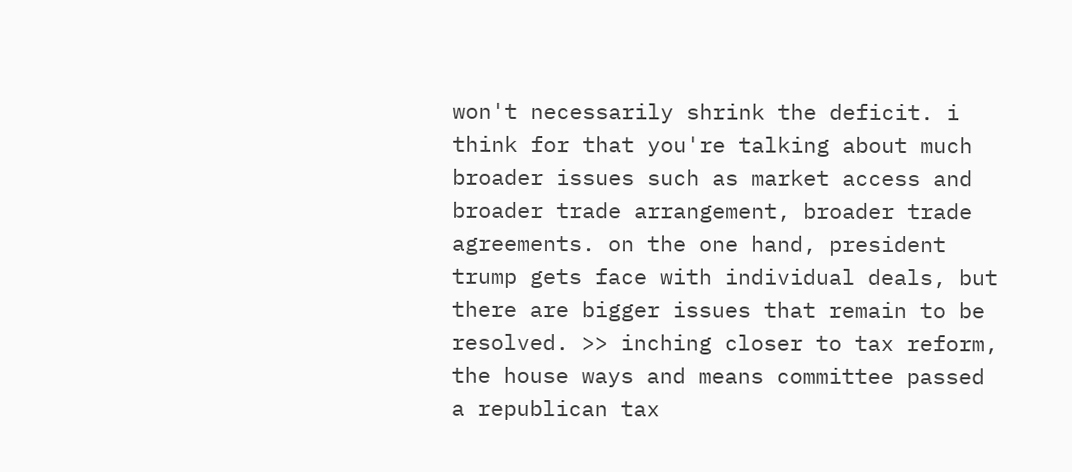won't necessarily shrink the deficit. i think for that you're talking about much broader issues such as market access and broader trade arrangement, broader trade agreements. on the one hand, president trump gets face with individual deals, but there are bigger issues that remain to be resolved. >> inching closer to tax reform, the house ways and means committee passed a republican tax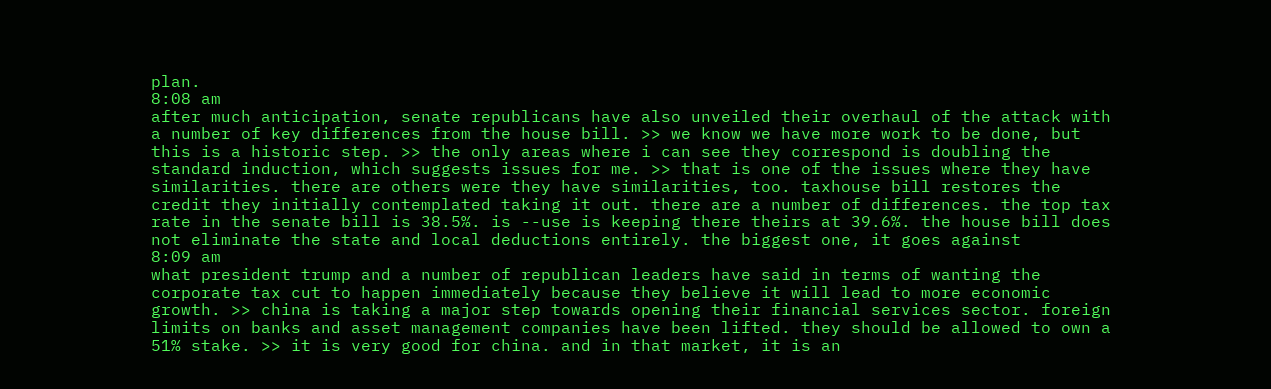plan.
8:08 am
after much anticipation, senate republicans have also unveiled their overhaul of the attack with a number of key differences from the house bill. >> we know we have more work to be done, but this is a historic step. >> the only areas where i can see they correspond is doubling the standard induction, which suggests issues for me. >> that is one of the issues where they have similarities. there are others were they have similarities, too. taxhouse bill restores the credit they initially contemplated taking it out. there are a number of differences. the top tax rate in the senate bill is 38.5%. is --use is keeping there theirs at 39.6%. the house bill does not eliminate the state and local deductions entirely. the biggest one, it goes against
8:09 am
what president trump and a number of republican leaders have said in terms of wanting the corporate tax cut to happen immediately because they believe it will lead to more economic growth. >> china is taking a major step towards opening their financial services sector. foreign limits on banks and asset management companies have been lifted. they should be allowed to own a 51% stake. >> it is very good for china. and in that market, it is an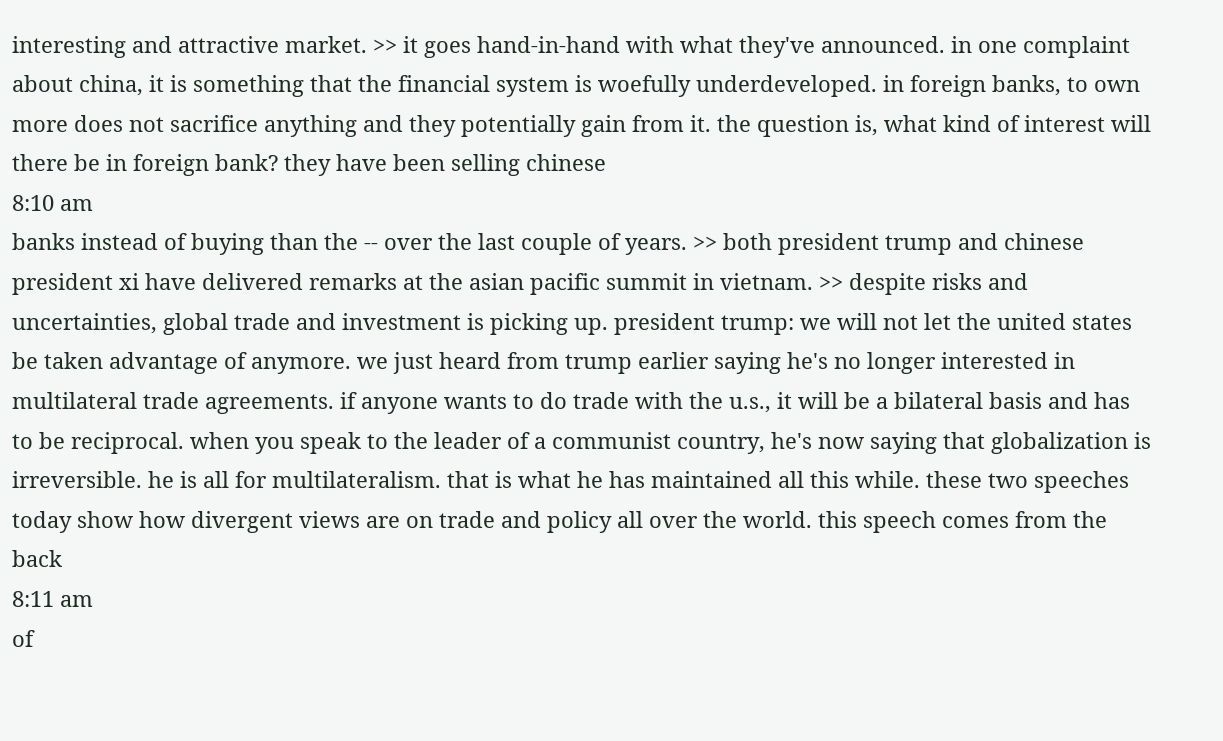interesting and attractive market. >> it goes hand-in-hand with what they've announced. in one complaint about china, it is something that the financial system is woefully underdeveloped. in foreign banks, to own more does not sacrifice anything and they potentially gain from it. the question is, what kind of interest will there be in foreign bank? they have been selling chinese
8:10 am
banks instead of buying than the -- over the last couple of years. >> both president trump and chinese president xi have delivered remarks at the asian pacific summit in vietnam. >> despite risks and uncertainties, global trade and investment is picking up. president trump: we will not let the united states be taken advantage of anymore. we just heard from trump earlier saying he's no longer interested in multilateral trade agreements. if anyone wants to do trade with the u.s., it will be a bilateral basis and has to be reciprocal. when you speak to the leader of a communist country, he's now saying that globalization is irreversible. he is all for multilateralism. that is what he has maintained all this while. these two speeches today show how divergent views are on trade and policy all over the world. this speech comes from the back
8:11 am
of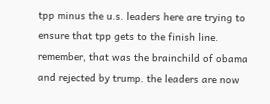tpp minus the u.s. leaders here are trying to ensure that tpp gets to the finish line. remember, that was the brainchild of obama and rejected by trump. the leaders are now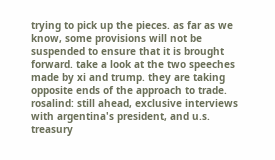trying to pick up the pieces. as far as we know, some provisions will not be suspended to ensure that it is brought forward. take a look at the two speeches made by xi and trump. they are taking opposite ends of the approach to trade. rosalind: still ahead, exclusive interviews with argentina's president, and u.s. treasury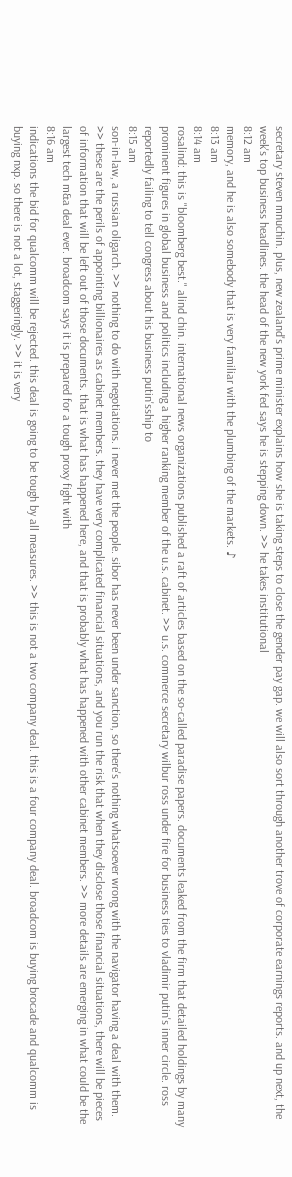secretary steven mnuchin. plus, new zealand's prime minister explains how she is taking steps to close the gender pay gap. we will also sort through another trove of corporate earnings reports. and up next, the week's top business headlines. the head of the new york fed says he is stepping down. >> he takes institutional
8:12 am
memory, and he is also somebody that is very familiar with the plumbing of the markets. ♪
8:13 am
8:14 am
rosalind: this is "bloomberg best." alind chin. international news organizations published a raft of articles based on the so-called paradise papers. documents leaked from the firm that detailed holdings by many prominent figures in global business and politics including a higher ranking member of the u.s. cabinet. >> u.s. commerce secretary wilbur ross under fire for business ties to vladimir putin's inner circle. ross reportedly failing to tell congress about his business putin'sship to
8:15 am
son-in-law, a russian oligarch. >> nothing to do with negotiations. i never met the people. sibor has never been under sanction, so there's nothing whatsoever wrong with the navigator having a deal with them. >> these are the perils of appointing billionaires as cabinet members. they have very complicated financial situations, and you run the risk that when they disclose those financial situations, there will be pieces of information that will be left out of those documents. that is what has happened here, and that is probably what has happened with other cabinet members. >> more details are emerging in what could be the largest tech m&a deal ever. broadcom says it is prepared for a tough proxy fight with
8:16 am
indications the bid for qualcomm will be rejected. this deal is going to be tough by all measures. >> this is not a two company deal. this is a four company deal. broadcom is buying brocade and qualcomm is buying nxp. so there is not a lot, staggeringly. >> it is very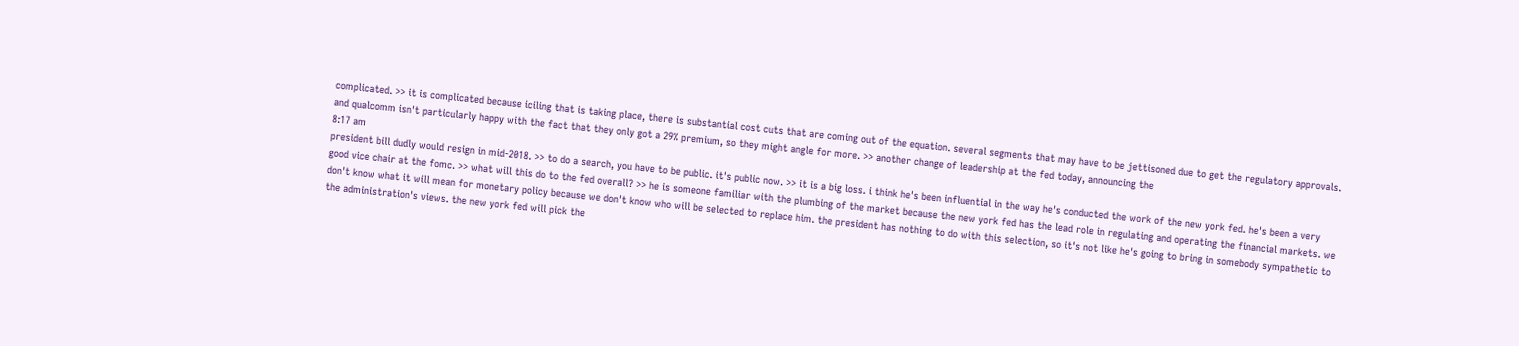complicated. >> it is complicated because iciling that is taking place, there is substantial cost cuts that are coming out of the equation. several segments that may have to be jettisoned due to get the regulatory approvals. and qualcomm isn't particularly happy with the fact that they only got a 29% premium, so they might angle for more. >> another change of leadership at the fed today, announcing the
8:17 am
president bill dudly would resign in mid-2018. >> to do a search, you have to be public. it's public now. >> it is a big loss. i think he's been influential in the way he's conducted the work of the new york fed. he's been a very good vice chair at the fomc. >> what will this do to the fed overall? >> he is someone familiar with the plumbing of the market because the new york fed has the lead role in regulating and operating the financial markets. we don't know what it will mean for monetary policy because we don't know who will be selected to replace him. the president has nothing to do with this selection, so it's not like he's going to bring in somebody sympathetic to the administration's views. the new york fed will pick the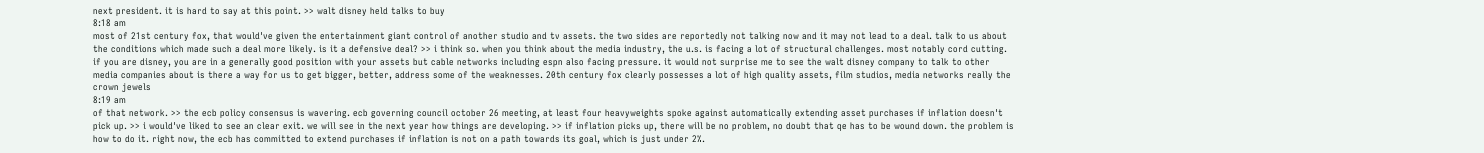next president. it is hard to say at this point. >> walt disney held talks to buy
8:18 am
most of 21st century fox, that would've given the entertainment giant control of another studio and tv assets. the two sides are reportedly not talking now and it may not lead to a deal. talk to us about the conditions which made such a deal more likely. is it a defensive deal? >> i think so. when you think about the media industry, the u.s. is facing a lot of structural challenges. most notably cord cutting. if you are disney, you are in a generally good position with your assets but cable networks including espn also facing pressure. it would not surprise me to see the walt disney company to talk to other media companies about is there a way for us to get bigger, better, address some of the weaknesses. 20th century fox clearly possesses a lot of high quality assets, film studios, media networks really the crown jewels
8:19 am
of that network. >> the ecb policy consensus is wavering. ecb governing council october 26 meeting, at least four heavyweights spoke against automatically extending asset purchases if inflation doesn't pick up. >> i would've liked to see an clear exit. we will see in the next year how things are developing. >> if inflation picks up, there will be no problem, no doubt that qe has to be wound down. the problem is how to do it. right now, the ecb has committed to extend purchases if inflation is not on a path towards its goal, which is just under 2%.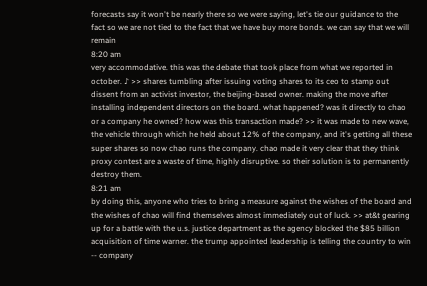forecasts say it won't be nearly there so we were saying, let's tie our guidance to the fact so we are not tied to the fact that we have buy more bonds. we can say that we will remain
8:20 am
very accommodative. this was the debate that took place from what we reported in october. ♪ >> shares tumbling after issuing voting shares to its ceo to stamp out dissent from an activist investor, the beijing-based owner. making the move after installing independent directors on the board. what happened? was it directly to chao or a company he owned? how was this transaction made? >> it was made to new wave, the vehicle through which he held about 12% of the company, and it's getting all these super shares so now chao runs the company. chao made it very clear that they think proxy contest are a waste of time, highly disruptive. so their solution is to permanently destroy them.
8:21 am
by doing this, anyone who tries to bring a measure against the wishes of the board and the wishes of chao will find themselves almost immediately out of luck. >> at&t gearing up for a battle with the u.s. justice department as the agency blocked the $85 billion acquisition of time warner. the trump appointed leadership is telling the country to win -- company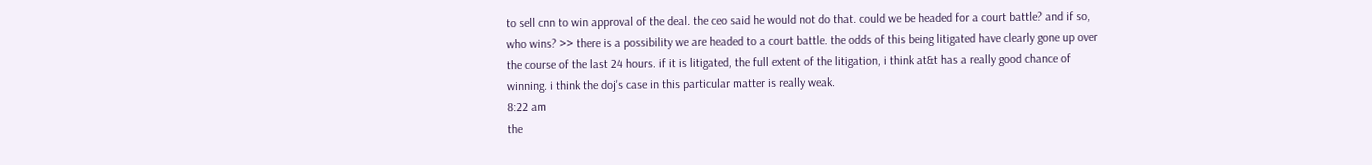to sell cnn to win approval of the deal. the ceo said he would not do that. could we be headed for a court battle? and if so, who wins? >> there is a possibility we are headed to a court battle. the odds of this being litigated have clearly gone up over the course of the last 24 hours. if it is litigated, the full extent of the litigation, i think at&t has a really good chance of winning. i think the doj's case in this particular matter is really weak.
8:22 am
the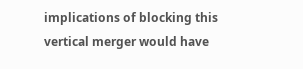implications of blocking this vertical merger would have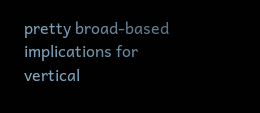pretty broad-based implications for vertical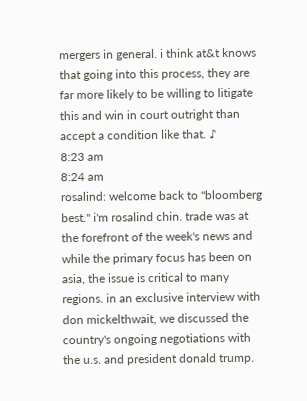mergers in general. i think at&t knows that going into this process, they are far more likely to be willing to litigate this and win in court outright than accept a condition like that. ♪
8:23 am
8:24 am
rosalind: welcome back to "bloomberg best." i'm rosalind chin. trade was at the forefront of the week's news and while the primary focus has been on asia, the issue is critical to many regions. in an exclusive interview with don mickelthwait, we discussed the country's ongoing negotiations with the u.s. and president donald trump.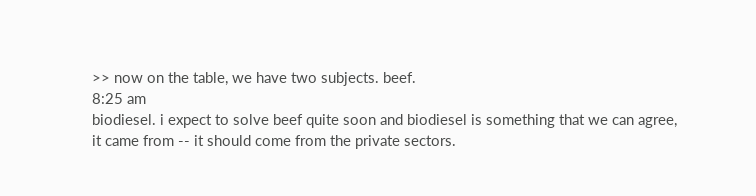>> now on the table, we have two subjects. beef.
8:25 am
biodiesel. i expect to solve beef quite soon and biodiesel is something that we can agree, it came from -- it should come from the private sectors.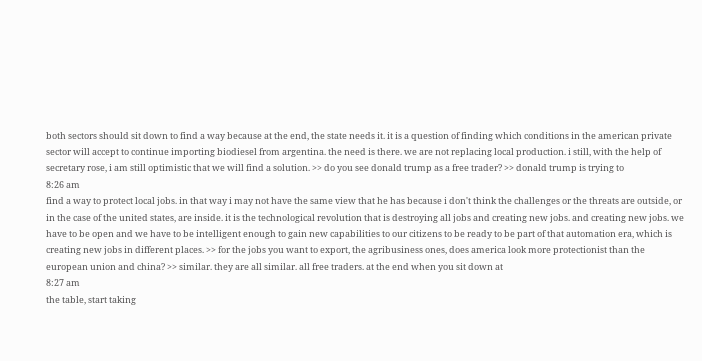both sectors should sit down to find a way because at the end, the state needs it. it is a question of finding which conditions in the american private sector will accept to continue importing biodiesel from argentina. the need is there. we are not replacing local production. i still, with the help of secretary rose, i am still optimistic that we will find a solution. >> do you see donald trump as a free trader? >> donald trump is trying to
8:26 am
find a way to protect local jobs. in that way i may not have the same view that he has because i don't think the challenges or the threats are outside, or in the case of the united states, are inside. it is the technological revolution that is destroying all jobs and creating new jobs. and creating new jobs. we have to be open and we have to be intelligent enough to gain new capabilities to our citizens to be ready to be part of that automation era, which is creating new jobs in different places. >> for the jobs you want to export, the agribusiness ones, does america look more protectionist than the european union and china? >> similar. they are all similar. all free traders. at the end when you sit down at
8:27 am
the table, start taking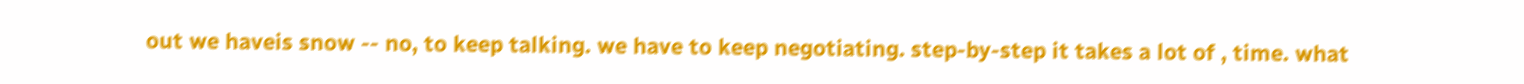out we haveis snow -- no, to keep talking. we have to keep negotiating. step-by-step it takes a lot of , time. what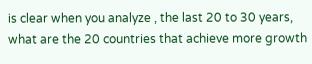is clear when you analyze , the last 20 to 30 years, what are the 20 countries that achieve more growth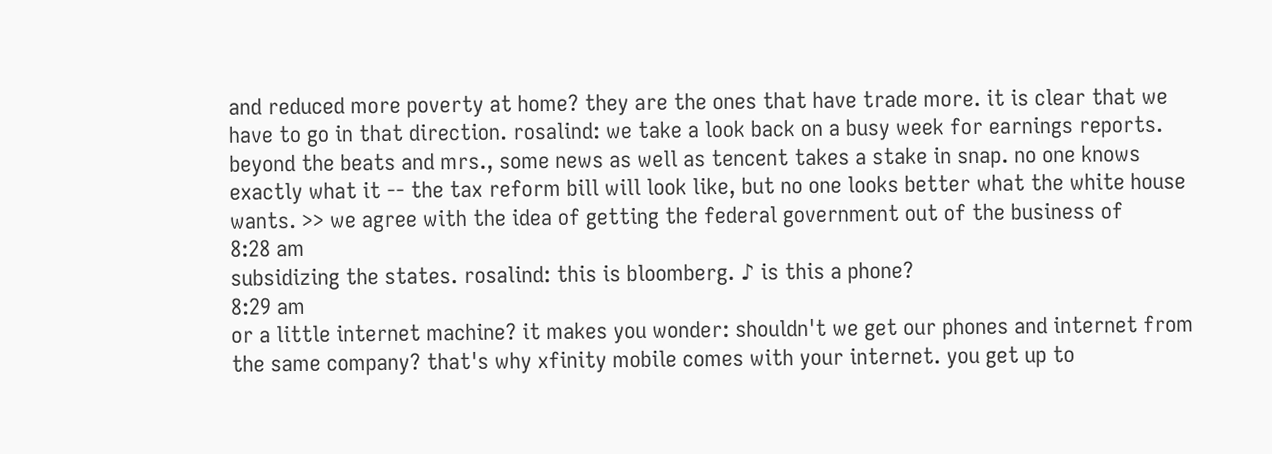and reduced more poverty at home? they are the ones that have trade more. it is clear that we have to go in that direction. rosalind: we take a look back on a busy week for earnings reports. beyond the beats and mrs., some news as well as tencent takes a stake in snap. no one knows exactly what it -- the tax reform bill will look like, but no one looks better what the white house wants. >> we agree with the idea of getting the federal government out of the business of
8:28 am
subsidizing the states. rosalind: this is bloomberg. ♪ is this a phone?
8:29 am
or a little internet machine? it makes you wonder: shouldn't we get our phones and internet from the same company? that's why xfinity mobile comes with your internet. you get up to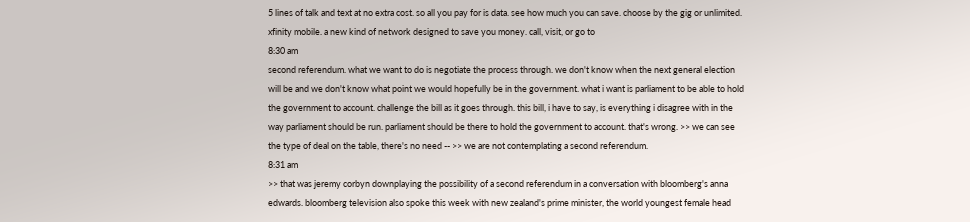5 lines of talk and text at no extra cost. so all you pay for is data. see how much you can save. choose by the gig or unlimited. xfinity mobile. a new kind of network designed to save you money. call, visit, or go to
8:30 am
second referendum. what we want to do is negotiate the process through. we don't know when the next general election will be and we don't know what point we would hopefully be in the government. what i want is parliament to be able to hold the government to account. challenge the bill as it goes through. this bill, i have to say, is everything i disagree with in the way parliament should be run. parliament should be there to hold the government to account. that's wrong. >> we can see the type of deal on the table, there's no need -- >> we are not contemplating a second referendum.
8:31 am
>> that was jeremy corbyn downplaying the possibility of a second referendum in a conversation with bloomberg's anna edwards. bloomberg television also spoke this week with new zealand's prime minister, the world youngest female head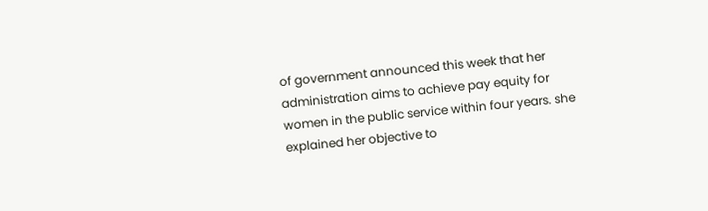of government announced this week that her administration aims to achieve pay equity for women in the public service within four years. she explained her objective to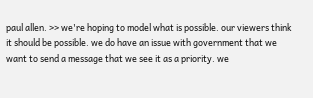paul allen. >> we're hoping to model what is possible. our viewers think it should be possible. we do have an issue with government that we want to send a message that we see it as a priority. we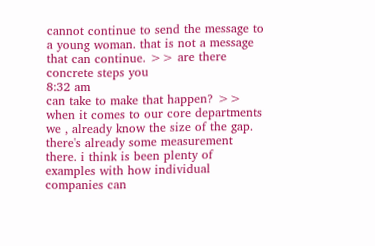cannot continue to send the message to a young woman. that is not a message that can continue. >> are there concrete steps you
8:32 am
can take to make that happen? >> when it comes to our core departments we , already know the size of the gap. there's already some measurement there. i think is been plenty of examples with how individual companies can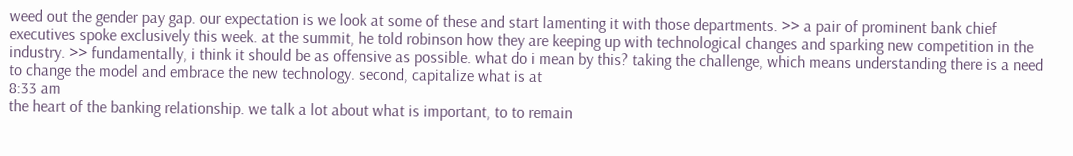weed out the gender pay gap. our expectation is we look at some of these and start lamenting it with those departments. >> a pair of prominent bank chief executives spoke exclusively this week. at the summit, he told robinson how they are keeping up with technological changes and sparking new competition in the industry. >> fundamentally, i think it should be as offensive as possible. what do i mean by this? taking the challenge, which means understanding there is a need to change the model and embrace the new technology. second, capitalize what is at
8:33 am
the heart of the banking relationship. we talk a lot about what is important, to to remain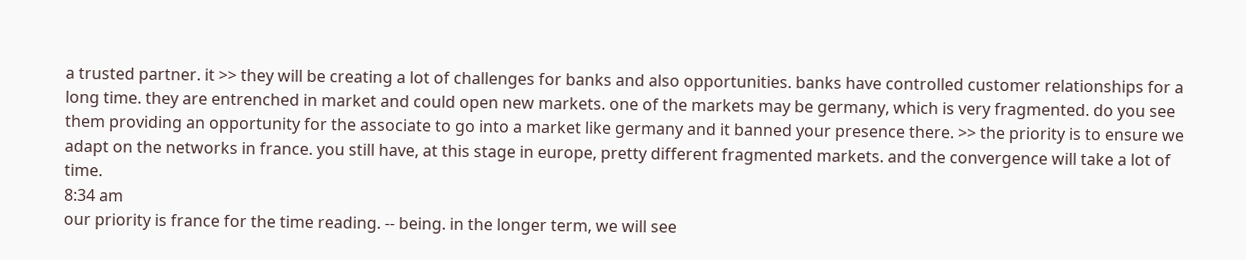a trusted partner. it >> they will be creating a lot of challenges for banks and also opportunities. banks have controlled customer relationships for a long time. they are entrenched in market and could open new markets. one of the markets may be germany, which is very fragmented. do you see them providing an opportunity for the associate to go into a market like germany and it banned your presence there. >> the priority is to ensure we adapt on the networks in france. you still have, at this stage in europe, pretty different fragmented markets. and the convergence will take a lot of time.
8:34 am
our priority is france for the time reading. -- being. in the longer term, we will see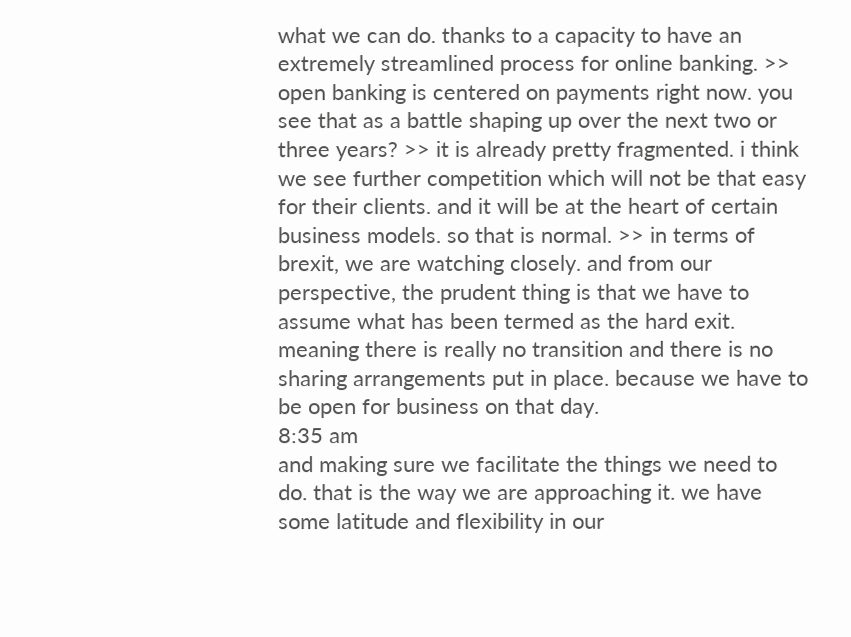what we can do. thanks to a capacity to have an extremely streamlined process for online banking. >> open banking is centered on payments right now. you see that as a battle shaping up over the next two or three years? >> it is already pretty fragmented. i think we see further competition which will not be that easy for their clients. and it will be at the heart of certain business models. so that is normal. >> in terms of brexit, we are watching closely. and from our perspective, the prudent thing is that we have to assume what has been termed as the hard exit. meaning there is really no transition and there is no sharing arrangements put in place. because we have to be open for business on that day.
8:35 am
and making sure we facilitate the things we need to do. that is the way we are approaching it. we have some latitude and flexibility in our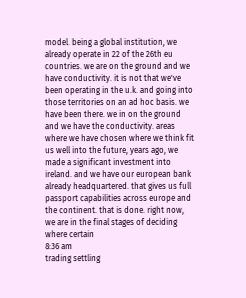model. being a global institution, we already operate in 22 of the 26th eu countries. we are on the ground and we have conductivity. it is not that we've been operating in the u.k. and going into those territories on an ad hoc basis. we have been there. we in on the ground and we have the conductivity. areas where we have chosen where we think fit us well into the future, years ago, we made a significant investment into ireland. and we have our european bank already headquartered. that gives us full passport capabilities across europe and the continent. that is done. right now, we are in the final stages of deciding where certain
8:36 am
trading settling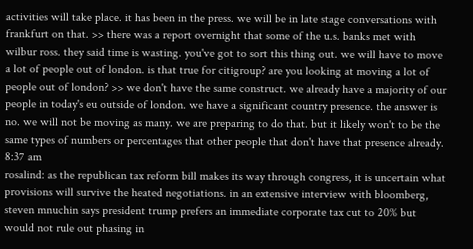activities will take place. it has been in the press. we will be in late stage conversations with frankfurt on that. >> there was a report overnight that some of the u.s. banks met with wilbur ross. they said time is wasting. you've got to sort this thing out. we will have to move a lot of people out of london. is that true for citigroup? are you looking at moving a lot of people out of london? >> we don't have the same construct. we already have a majority of our people in today's eu outside of london. we have a significant country presence. the answer is no. we will not be moving as many. we are preparing to do that. but it likely won't to be the same types of numbers or percentages that other people that don't have that presence already.
8:37 am
rosalind: as the republican tax reform bill makes its way through congress, it is uncertain what provisions will survive the heated negotiations. in an extensive interview with bloomberg, steven mnuchin says president trump prefers an immediate corporate tax cut to 20% but would not rule out phasing in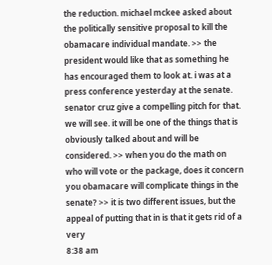the reduction. michael mckee asked about the politically sensitive proposal to kill the obamacare individual mandate. >> the president would like that as something he has encouraged them to look at. i was at a press conference yesterday at the senate. senator cruz give a compelling pitch for that. we will see. it will be one of the things that is obviously talked about and will be considered. >> when you do the math on who will vote or the package, does it concern you obamacare will complicate things in the senate? >> it is two different issues, but the appeal of putting that in is that it gets rid of a very
8:38 am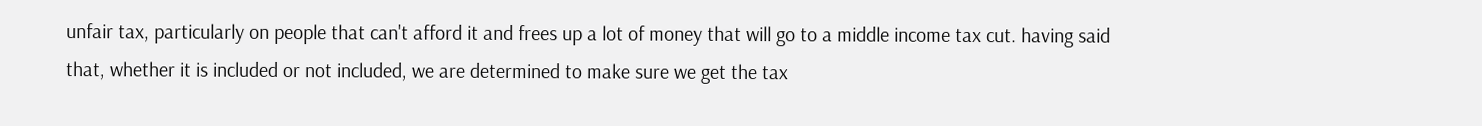unfair tax, particularly on people that can't afford it and frees up a lot of money that will go to a middle income tax cut. having said that, whether it is included or not included, we are determined to make sure we get the tax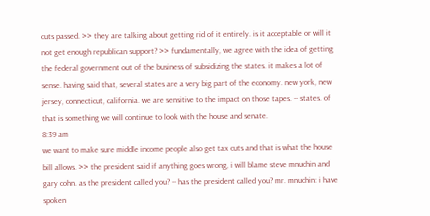cuts passed. >> they are talking about getting rid of it entirely. is it acceptable or will it not get enough republican support? >> fundamentally, we agree with the idea of getting the federal government out of the business of subsidizing the states. it makes a lot of sense. having said that, several states are a very big part of the economy. new york, new jersey, connecticut, california. we are sensitive to the impact on those tapes. -- states. of that is something we will continue to look with the house and senate.
8:39 am
we want to make sure middle income people also get tax cuts and that is what the house bill allows. >> the president said if anything goes wrong, i will blame steve mnuchin and gary cohn. as the president called you? -- has the president called you? mr. mnuchin: i have spoken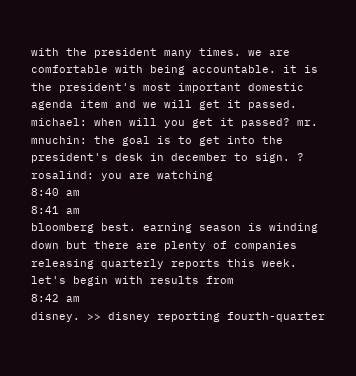with the president many times. we are comfortable with being accountable. it is the president's most important domestic agenda item and we will get it passed. michael: when will you get it passed? mr. mnuchin: the goal is to get into the president's desk in december to sign. ? rosalind: you are watching
8:40 am
8:41 am
bloomberg best. earning season is winding down but there are plenty of companies releasing quarterly reports this week. let's begin with results from
8:42 am
disney. >> disney reporting fourth-quarter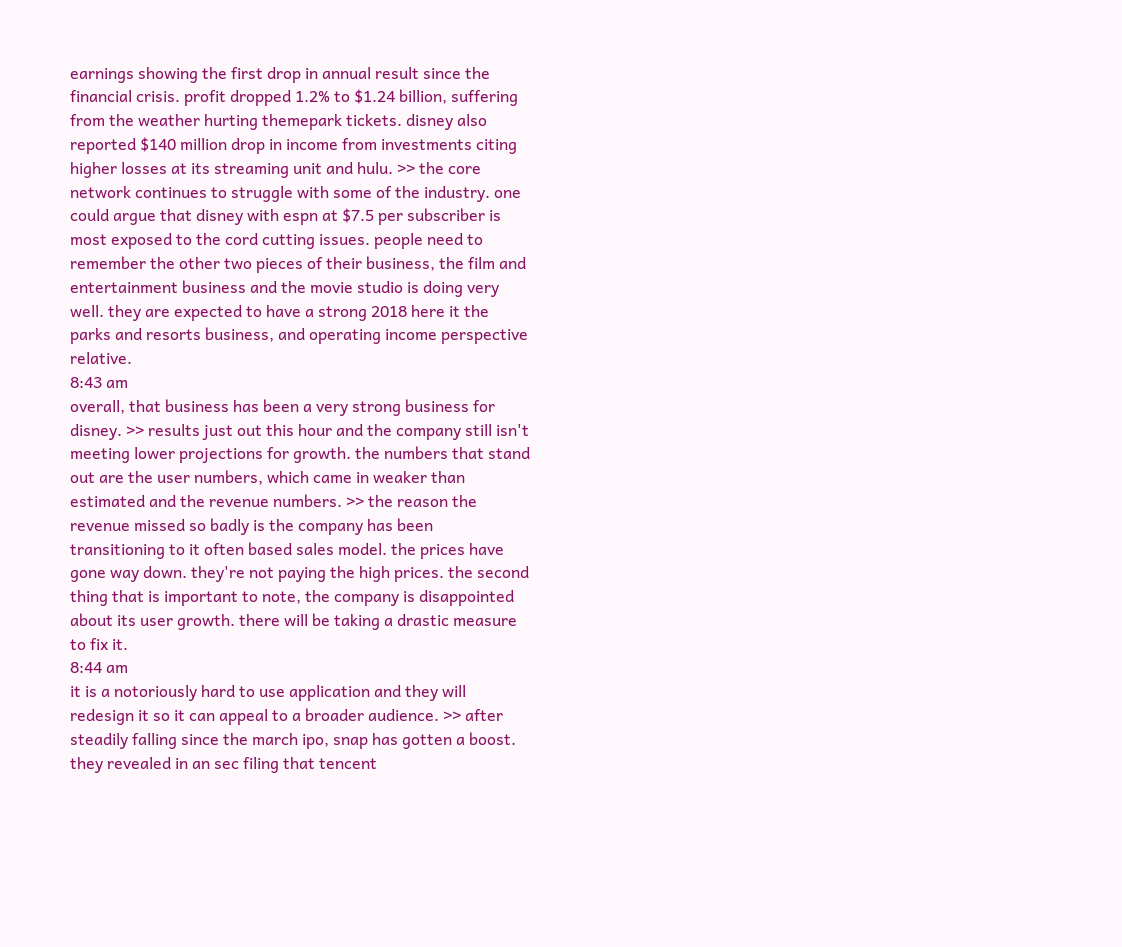earnings showing the first drop in annual result since the financial crisis. profit dropped 1.2% to $1.24 billion, suffering from the weather hurting themepark tickets. disney also reported $140 million drop in income from investments citing higher losses at its streaming unit and hulu. >> the core network continues to struggle with some of the industry. one could argue that disney with espn at $7.5 per subscriber is most exposed to the cord cutting issues. people need to remember the other two pieces of their business, the film and entertainment business and the movie studio is doing very well. they are expected to have a strong 2018 here it the parks and resorts business, and operating income perspective relative.
8:43 am
overall, that business has been a very strong business for disney. >> results just out this hour and the company still isn't meeting lower projections for growth. the numbers that stand out are the user numbers, which came in weaker than estimated and the revenue numbers. >> the reason the revenue missed so badly is the company has been transitioning to it often based sales model. the prices have gone way down. they're not paying the high prices. the second thing that is important to note, the company is disappointed about its user growth. there will be taking a drastic measure to fix it.
8:44 am
it is a notoriously hard to use application and they will redesign it so it can appeal to a broader audience. >> after steadily falling since the march ipo, snap has gotten a boost. they revealed in an sec filing that tencent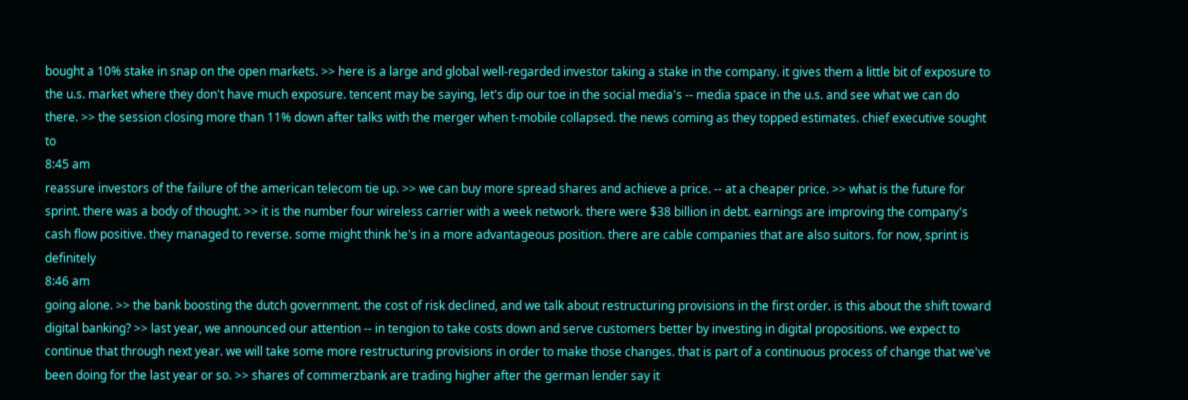bought a 10% stake in snap on the open markets. >> here is a large and global well-regarded investor taking a stake in the company. it gives them a little bit of exposure to the u.s. market where they don't have much exposure. tencent may be saying, let's dip our toe in the social media's -- media space in the u.s. and see what we can do there. >> the session closing more than 11% down after talks with the merger when t-mobile collapsed. the news coming as they topped estimates. chief executive sought to
8:45 am
reassure investors of the failure of the american telecom tie up. >> we can buy more spread shares and achieve a price. -- at a cheaper price. >> what is the future for sprint. there was a body of thought. >> it is the number four wireless carrier with a week network. there were $38 billion in debt. earnings are improving the company's cash flow positive. they managed to reverse. some might think he's in a more advantageous position. there are cable companies that are also suitors. for now, sprint is definitely
8:46 am
going alone. >> the bank boosting the dutch government. the cost of risk declined, and we talk about restructuring provisions in the first order. is this about the shift toward digital banking? >> last year, we announced our attention -- in tengion to take costs down and serve customers better by investing in digital propositions. we expect to continue that through next year. we will take some more restructuring provisions in order to make those changes. that is part of a continuous process of change that we've been doing for the last year or so. >> shares of commerzbank are trading higher after the german lender say it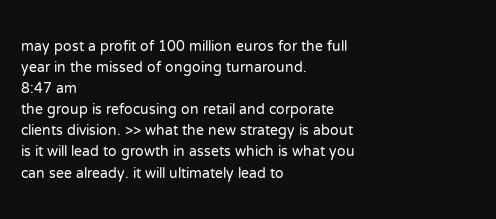may post a profit of 100 million euros for the full year in the missed of ongoing turnaround.
8:47 am
the group is refocusing on retail and corporate clients division. >> what the new strategy is about is it will lead to growth in assets which is what you can see already. it will ultimately lead to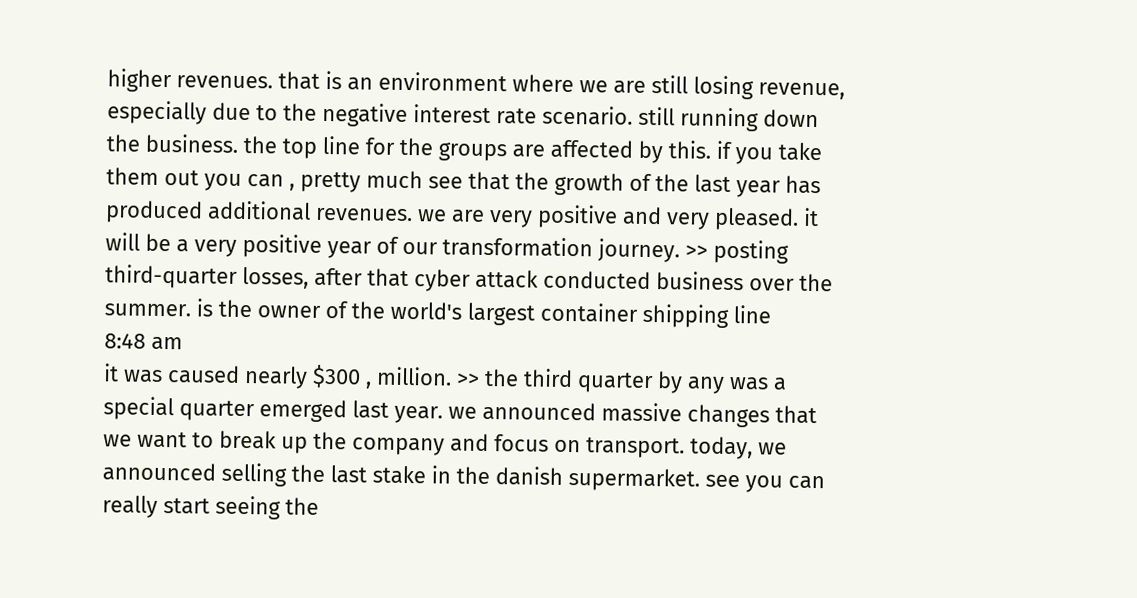higher revenues. that is an environment where we are still losing revenue, especially due to the negative interest rate scenario. still running down the business. the top line for the groups are affected by this. if you take them out you can , pretty much see that the growth of the last year has produced additional revenues. we are very positive and very pleased. it will be a very positive year of our transformation journey. >> posting third-quarter losses, after that cyber attack conducted business over the summer. is the owner of the world's largest container shipping line
8:48 am
it was caused nearly $300 , million. >> the third quarter by any was a special quarter emerged last year. we announced massive changes that we want to break up the company and focus on transport. today, we announced selling the last stake in the danish supermarket. see you can really start seeing the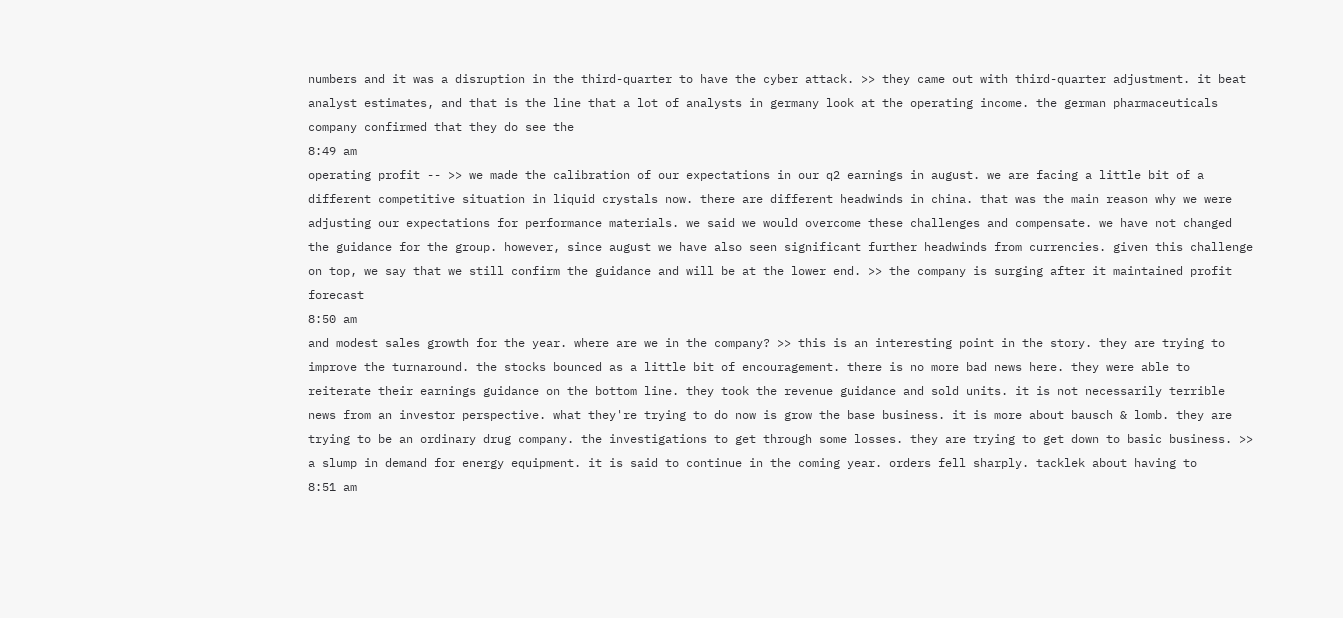numbers and it was a disruption in the third-quarter to have the cyber attack. >> they came out with third-quarter adjustment. it beat analyst estimates, and that is the line that a lot of analysts in germany look at the operating income. the german pharmaceuticals company confirmed that they do see the
8:49 am
operating profit -- >> we made the calibration of our expectations in our q2 earnings in august. we are facing a little bit of a different competitive situation in liquid crystals now. there are different headwinds in china. that was the main reason why we were adjusting our expectations for performance materials. we said we would overcome these challenges and compensate. we have not changed the guidance for the group. however, since august we have also seen significant further headwinds from currencies. given this challenge on top, we say that we still confirm the guidance and will be at the lower end. >> the company is surging after it maintained profit forecast
8:50 am
and modest sales growth for the year. where are we in the company? >> this is an interesting point in the story. they are trying to improve the turnaround. the stocks bounced as a little bit of encouragement. there is no more bad news here. they were able to reiterate their earnings guidance on the bottom line. they took the revenue guidance and sold units. it is not necessarily terrible news from an investor perspective. what they're trying to do now is grow the base business. it is more about bausch & lomb. they are trying to be an ordinary drug company. the investigations to get through some losses. they are trying to get down to basic business. >> a slump in demand for energy equipment. it is said to continue in the coming year. orders fell sharply. tacklek about having to
8:51 am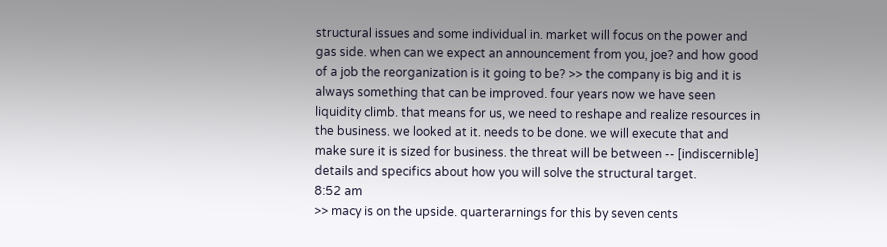structural issues and some individual in. market will focus on the power and gas side. when can we expect an announcement from you, joe? and how good of a job the reorganization is it going to be? >> the company is big and it is always something that can be improved. four years now we have seen liquidity climb. that means for us, we need to reshape and realize resources in the business. we looked at it. needs to be done. we will execute that and make sure it is sized for business. the threat will be between -- [indiscernible] details and specifics about how you will solve the structural target.
8:52 am
>> macy is on the upside. quarterarnings for this by seven cents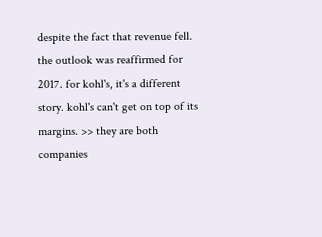despite the fact that revenue fell. the outlook was reaffirmed for 2017. for kohl's, it's a different story. kohl's can't get on top of its margins. >> they are both companies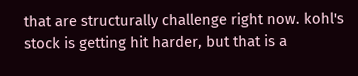that are structurally challenge right now. kohl's stock is getting hit harder, but that is a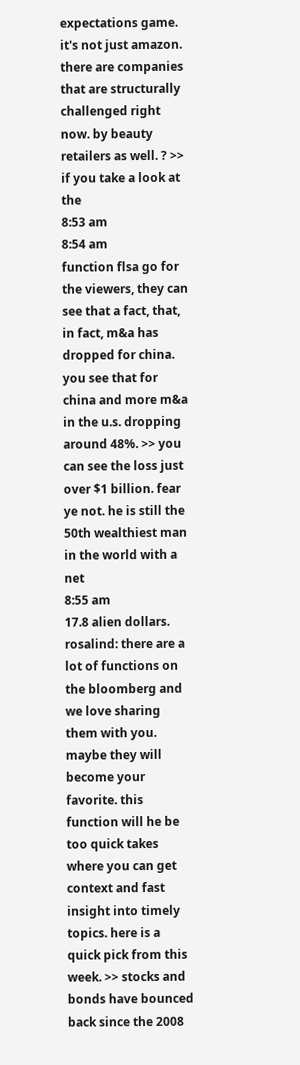expectations game. it's not just amazon. there are companies that are structurally challenged right now. by beauty retailers as well. ? >> if you take a look at the
8:53 am
8:54 am
function flsa go for the viewers, they can see that a fact, that, in fact, m&a has dropped for china. you see that for china and more m&a in the u.s. dropping around 48%. >> you can see the loss just over $1 billion. fear ye not. he is still the 50th wealthiest man in the world with a net
8:55 am
17.8 alien dollars. rosalind: there are a lot of functions on the bloomberg and we love sharing them with you. maybe they will become your favorite. this function will he be too quick takes where you can get context and fast insight into timely topics. here is a quick pick from this week. >> stocks and bonds have bounced back since the 2008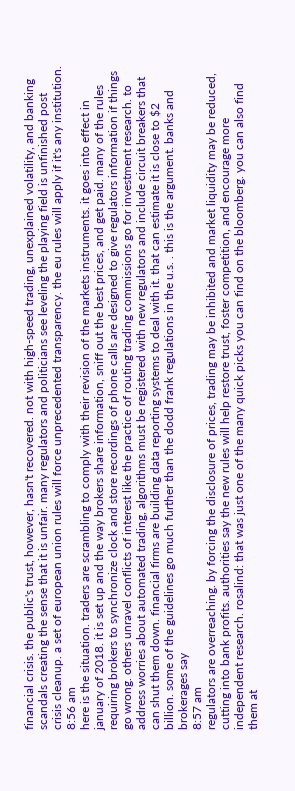financial crisis. the public's trust, however, hasn't recovered. not with high-speed trading, unexplained volatility, and banking scandals creating the sense that it is unfair. many regulators and politicians see leveling the playing field is unfinished post crisis cleanup. a set of european union rules will force unprecedented transparency. the eu rules will apply if it's any institution.
8:56 am
here is the situation. traders are scrambling to comply with their revision of the markets instruments. it goes into effect in january of 2018. it is set up and the way brokers share information, sniff out the best prices, and get paid. many of the rules requiring brokers to synchronize clock and store recordings of phone calls are designed to give regulators information if things go wrong. others unravel conflicts of interest like the practice of routing trading commissions go for investment research. to address worries about automated trading, algorithms must be registered with new regulators and include circuit breakers that can shut them down. financial firms are building data reporting systems to deal with it. that can estimate it is close to $2 billion. some of the guidelines go much further than the dodd frank regulations in the u.s. . this is the argument. banks and brokerages say
8:57 am
regulators are overreaching. by forcing the disclosure of prices, trading may be inhibited and market liquidity may be reduced, cutting into bank profits. authorities say the new rules will help restore trust, foster competition, and encourage more independent research. rosalind: that was just one of the many quick picks you can find on the bloomberg. you can also find them at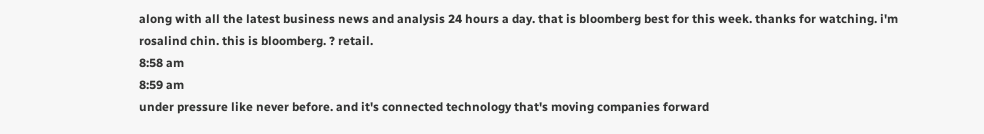along with all the latest business news and analysis 24 hours a day. that is bloomberg best for this week. thanks for watching. i'm rosalind chin. this is bloomberg. ? retail.
8:58 am
8:59 am
under pressure like never before. and it's connected technology that's moving companies forward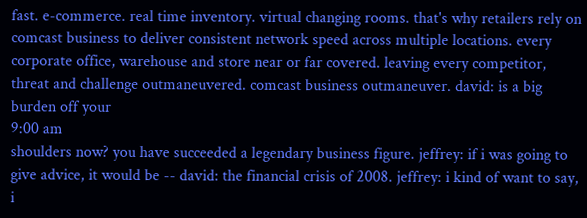fast. e-commerce. real time inventory. virtual changing rooms. that's why retailers rely on comcast business to deliver consistent network speed across multiple locations. every corporate office, warehouse and store near or far covered. leaving every competitor, threat and challenge outmaneuvered. comcast business outmaneuver. david: is a big burden off your
9:00 am
shoulders now? you have succeeded a legendary business figure. jeffrey: if i was going to give advice, it would be -- david: the financial crisis of 2008. jeffrey: i kind of want to say, i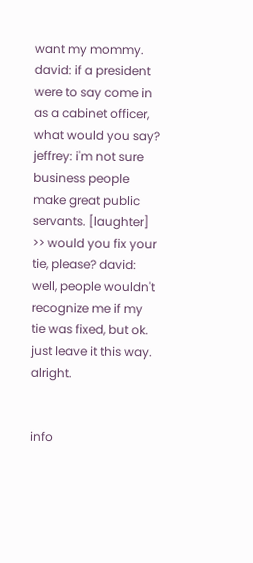want my mommy. david: if a president were to say come in as a cabinet officer, what would you say? jeffrey: i'm not sure business people make great public servants. [laughter] >> would you fix your tie, please? david: well, people wouldn't recognize me if my tie was fixed, but ok. just leave it this way. alright.


info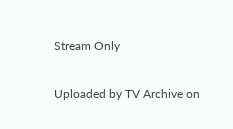Stream Only

Uploaded by TV Archive on